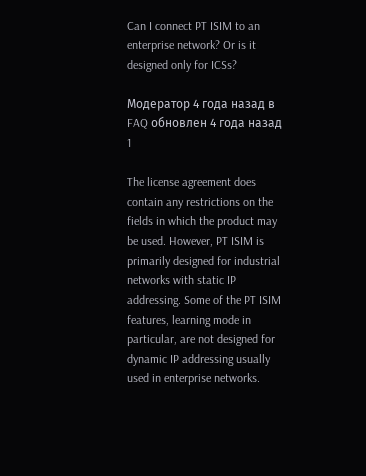Can I connect PT ISIM to an enterprise network? Or is it designed only for ICSs?

Модератор 4 года назад в FAQ обновлен 4 года назад 1

The license agreement does contain any restrictions on the fields in which the product may be used. However, PT ISIM is primarily designed for industrial networks with static IP addressing. Some of the PT ISIM features, learning mode in particular, are not designed for dynamic IP addressing usually used in enterprise networks.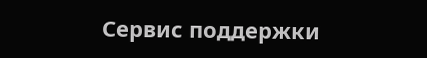Сервис поддержки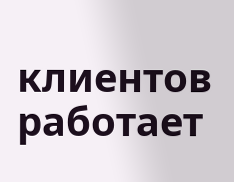клиентов работает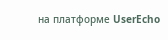на платформе UserEcho